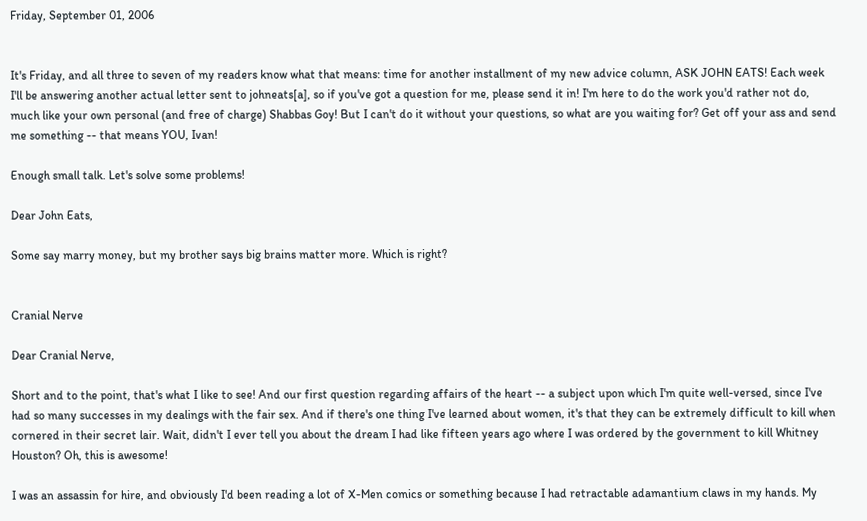Friday, September 01, 2006


It's Friday, and all three to seven of my readers know what that means: time for another installment of my new advice column, ASK JOHN EATS! Each week I'll be answering another actual letter sent to johneats[a], so if you've got a question for me, please send it in! I'm here to do the work you'd rather not do, much like your own personal (and free of charge) Shabbas Goy! But I can't do it without your questions, so what are you waiting for? Get off your ass and send me something -- that means YOU, Ivan!

Enough small talk. Let's solve some problems!

Dear John Eats,

Some say marry money, but my brother says big brains matter more. Which is right?


Cranial Nerve

Dear Cranial Nerve,

Short and to the point, that's what I like to see! And our first question regarding affairs of the heart -- a subject upon which I'm quite well-versed, since I've had so many successes in my dealings with the fair sex. And if there's one thing I've learned about women, it's that they can be extremely difficult to kill when cornered in their secret lair. Wait, didn't I ever tell you about the dream I had like fifteen years ago where I was ordered by the government to kill Whitney Houston? Oh, this is awesome!

I was an assassin for hire, and obviously I'd been reading a lot of X-Men comics or something because I had retractable adamantium claws in my hands. My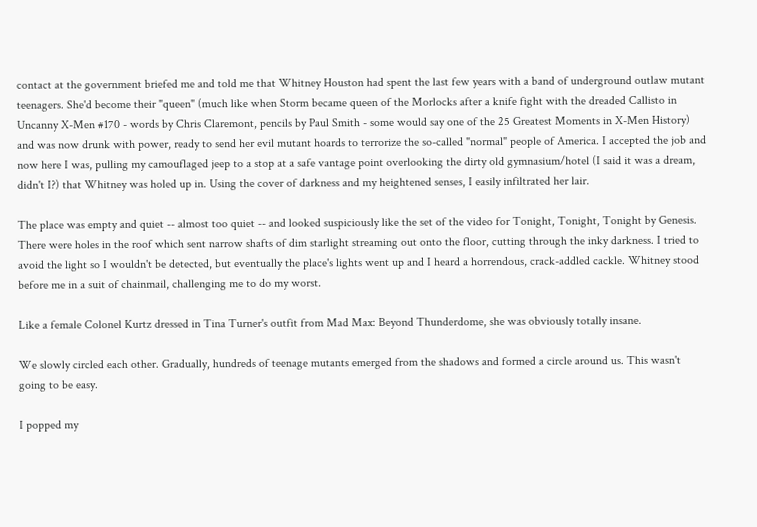contact at the government briefed me and told me that Whitney Houston had spent the last few years with a band of underground outlaw mutant teenagers. She'd become their "queen" (much like when Storm became queen of the Morlocks after a knife fight with the dreaded Callisto in Uncanny X-Men #170 - words by Chris Claremont, pencils by Paul Smith - some would say one of the 25 Greatest Moments in X-Men History) and was now drunk with power, ready to send her evil mutant hoards to terrorize the so-called "normal" people of America. I accepted the job and now here I was, pulling my camouflaged jeep to a stop at a safe vantage point overlooking the dirty old gymnasium/hotel (I said it was a dream, didn't I?) that Whitney was holed up in. Using the cover of darkness and my heightened senses, I easily infiltrated her lair.

The place was empty and quiet -- almost too quiet -- and looked suspiciously like the set of the video for Tonight, Tonight, Tonight by Genesis. There were holes in the roof which sent narrow shafts of dim starlight streaming out onto the floor, cutting through the inky darkness. I tried to avoid the light so I wouldn't be detected, but eventually the place's lights went up and I heard a horrendous, crack-addled cackle. Whitney stood before me in a suit of chainmail, challenging me to do my worst.

Like a female Colonel Kurtz dressed in Tina Turner's outfit from Mad Max: Beyond Thunderdome, she was obviously totally insane.

We slowly circled each other. Gradually, hundreds of teenage mutants emerged from the shadows and formed a circle around us. This wasn't going to be easy.

I popped my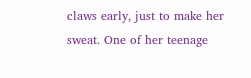claws early, just to make her sweat. One of her teenage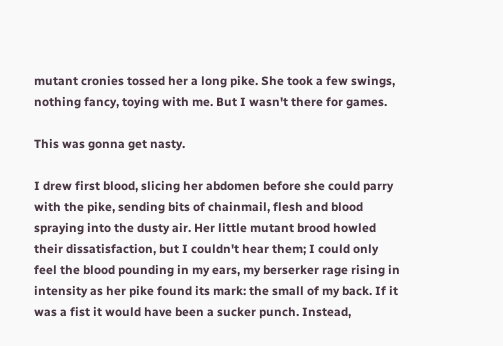mutant cronies tossed her a long pike. She took a few swings, nothing fancy, toying with me. But I wasn't there for games.

This was gonna get nasty.

I drew first blood, slicing her abdomen before she could parry with the pike, sending bits of chainmail, flesh and blood spraying into the dusty air. Her little mutant brood howled their dissatisfaction, but I couldn't hear them; I could only feel the blood pounding in my ears, my berserker rage rising in intensity as her pike found its mark: the small of my back. If it was a fist it would have been a sucker punch. Instead,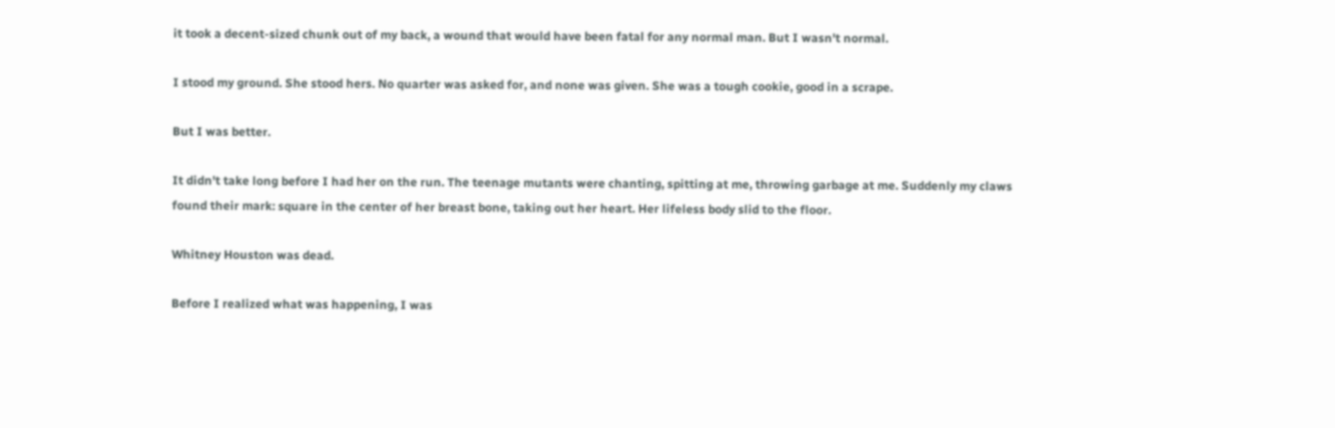it took a decent-sized chunk out of my back, a wound that would have been fatal for any normal man. But I wasn't normal.

I stood my ground. She stood hers. No quarter was asked for, and none was given. She was a tough cookie, good in a scrape.

But I was better.

It didn't take long before I had her on the run. The teenage mutants were chanting, spitting at me, throwing garbage at me. Suddenly my claws found their mark: square in the center of her breast bone, taking out her heart. Her lifeless body slid to the floor.

Whitney Houston was dead.

Before I realized what was happening, I was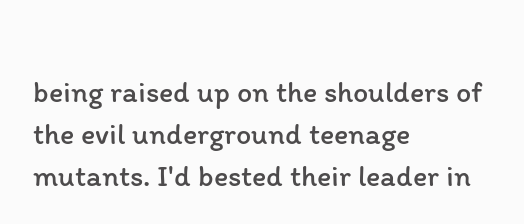being raised up on the shoulders of the evil underground teenage mutants. I'd bested their leader in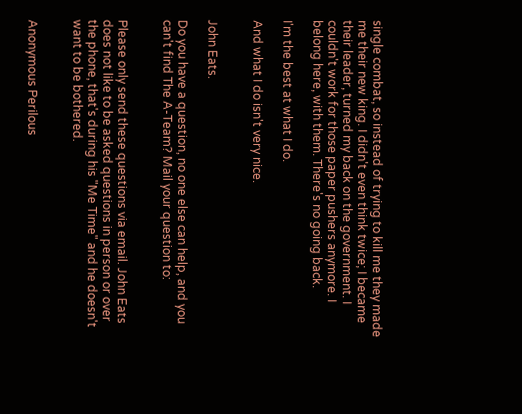single combat, so instead of trying to kill me they made me their new king. I didn't even think twice; I became their leader, turned my back on the government. I couldn't work for those paper pushers anymore. I belong here, with them. There's no going back.

I'm the best at what I do.

And what I do isn't very nice.


John Eats.

Do you have a question, no one else can help, and you can't find The A-Team? Mail your question to:


Please only send these questions via email. John Eats does not like to be asked questions in person or over the phone, that's during his "Me Time" and he doesn't want to be bothered.


Anonymous Perilous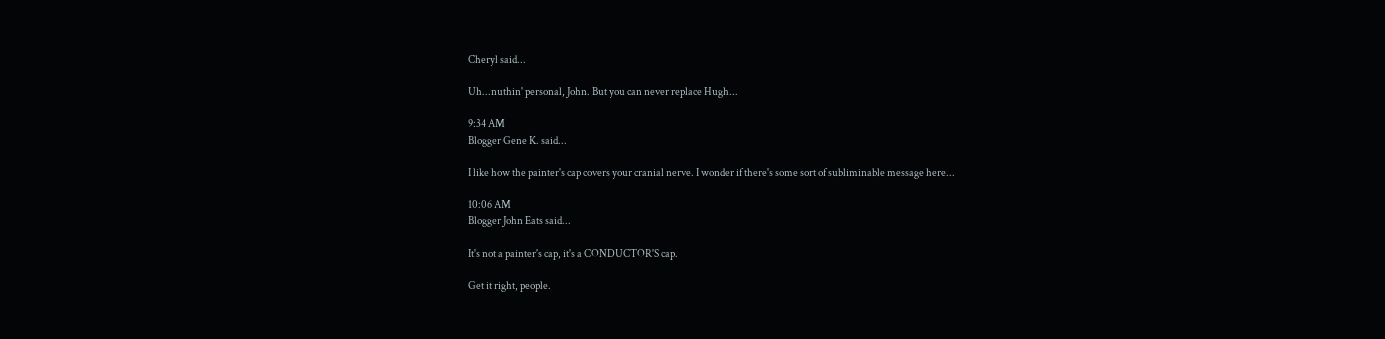Cheryl said...

Uh...nuthin' personal, John. But you can never replace Hugh...

9:34 AM
Blogger Gene K. said...

I like how the painter's cap covers your cranial nerve. I wonder if there's some sort of subliminable message here...

10:06 AM
Blogger John Eats said...

It's not a painter's cap, it's a CONDUCTOR'S cap.

Get it right, people.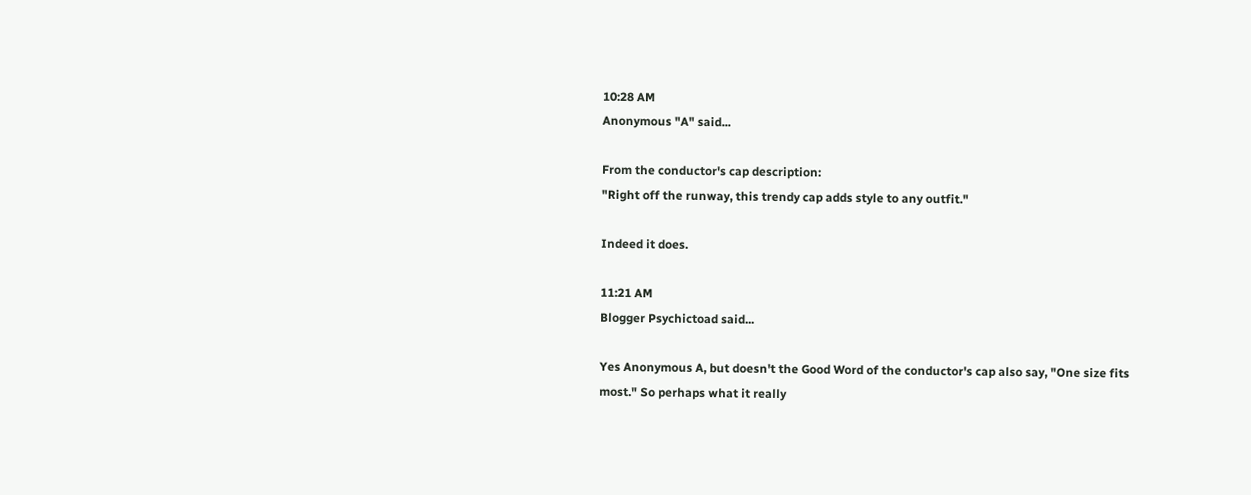10:28 AM
Anonymous "A" said...

From the conductor's cap description:
"Right off the runway, this trendy cap adds style to any outfit."

Indeed it does.

11:21 AM
Blogger Psychictoad said...

Yes Anonymous A, but doesn't the Good Word of the conductor's cap also say, "One size fits most." So perhaps what it really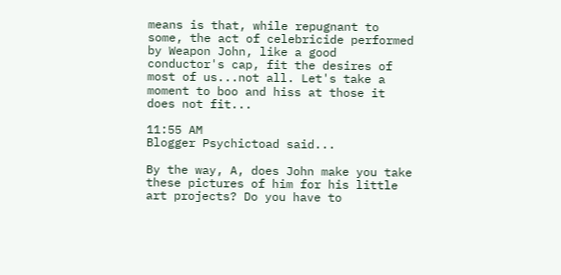means is that, while repugnant to some, the act of celebricide performed by Weapon John, like a good conductor's cap, fit the desires of most of us...not all. Let's take a moment to boo and hiss at those it does not fit...

11:55 AM
Blogger Psychictoad said...

By the way, A, does John make you take these pictures of him for his little art projects? Do you have to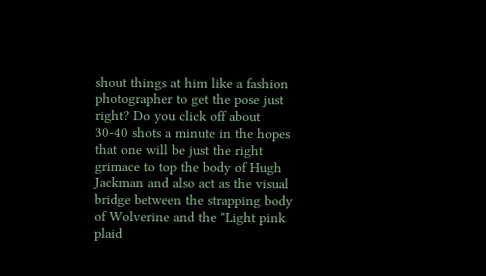shout things at him like a fashion photographer to get the pose just right? Do you click off about 30-40 shots a minute in the hopes that one will be just the right grimace to top the body of Hugh Jackman and also act as the visual bridge between the strapping body of Wolverine and the "Light pink plaid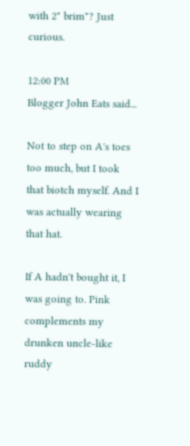with 2" brim"? Just curious.

12:00 PM
Blogger John Eats said...

Not to step on A's toes too much, but I took that biotch myself. And I was actually wearing that hat.

If A hadn't bought it, I was going to. Pink complements my drunken uncle-like ruddy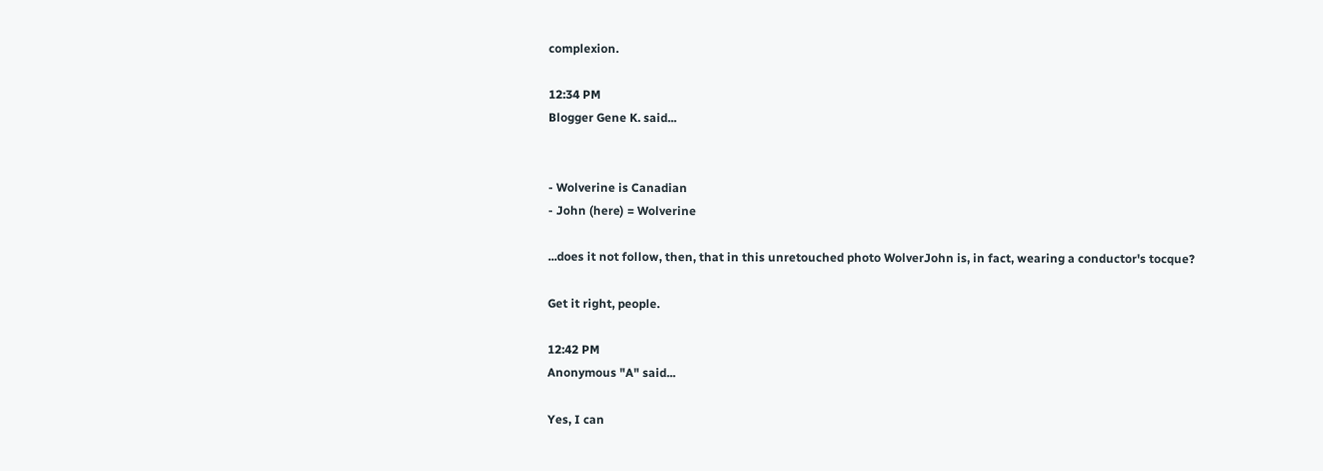complexion.

12:34 PM
Blogger Gene K. said...


- Wolverine is Canadian
- John (here) = Wolverine

...does it not follow, then, that in this unretouched photo WolverJohn is, in fact, wearing a conductor's tocque?

Get it right, people.

12:42 PM
Anonymous "A" said...

Yes, I can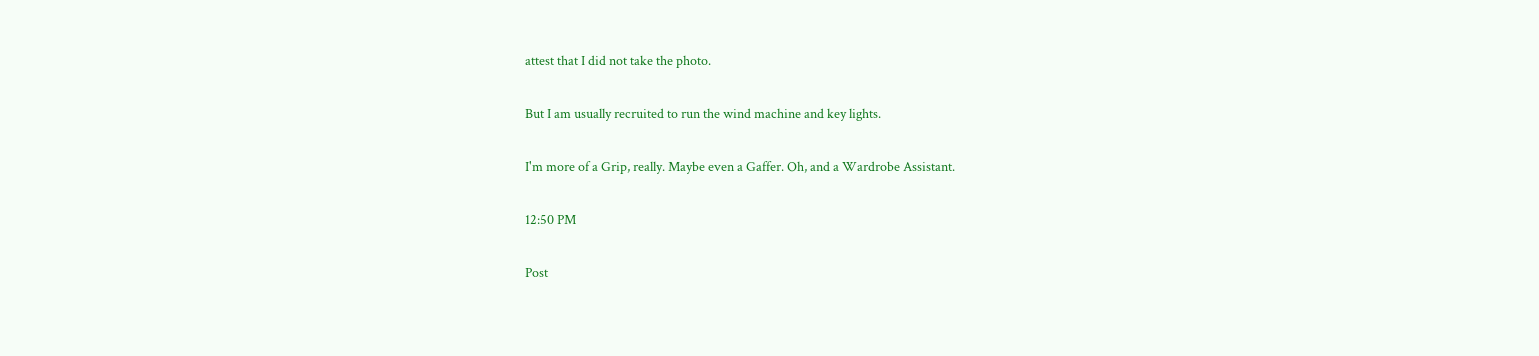attest that I did not take the photo.

But I am usually recruited to run the wind machine and key lights.

I'm more of a Grip, really. Maybe even a Gaffer. Oh, and a Wardrobe Assistant.

12:50 PM

Post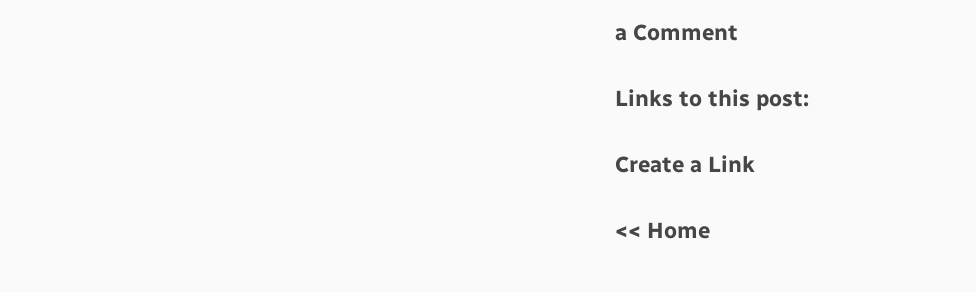a Comment

Links to this post:

Create a Link

<< Home